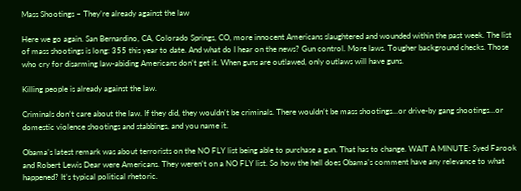Mass Shootings – They’re already against the law

Here we go again. San Bernardino, CA, Colorado Springs, CO, more innocent Americans slaughtered and wounded within the past week. The list of mass shootings is long: 355 this year to date. And what do I hear on the news? Gun control. More laws. Tougher background checks. Those who cry for disarming law-abiding Americans don’t get it. When guns are outlawed, only outlaws will have guns.

Killing people is already against the law.

Criminals don’t care about the law. If they did, they wouldn’t be criminals. There wouldn’t be mass shootings…or drive-by gang shootings…or domestic violence shootings and stabbings, and you name it.

Obama’s latest remark was about terrorists on the NO FLY list being able to purchase a gun. That has to change. WAIT A MINUTE: Syed Farook and Robert Lewis Dear were Americans. They weren’t on a NO FLY list. So how the hell does Obama’s comment have any relevance to what happened? It’s typical political rhetoric.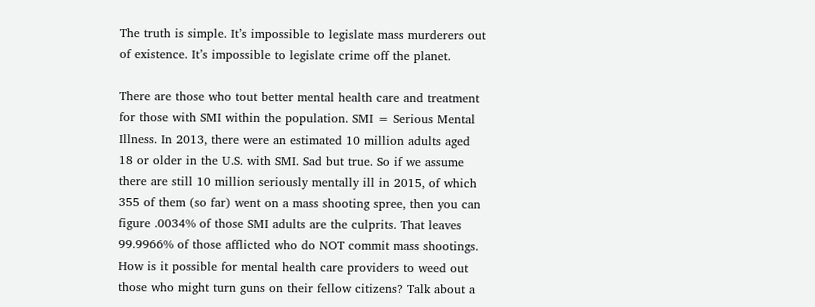The truth is simple. It’s impossible to legislate mass murderers out of existence. It’s impossible to legislate crime off the planet.

There are those who tout better mental health care and treatment for those with SMI within the population. SMI = Serious Mental Illness. In 2013, there were an estimated 10 million adults aged 18 or older in the U.S. with SMI. Sad but true. So if we assume there are still 10 million seriously mentally ill in 2015, of which 355 of them (so far) went on a mass shooting spree, then you can figure .0034% of those SMI adults are the culprits. That leaves 99.9966% of those afflicted who do NOT commit mass shootings. How is it possible for mental health care providers to weed out those who might turn guns on their fellow citizens? Talk about a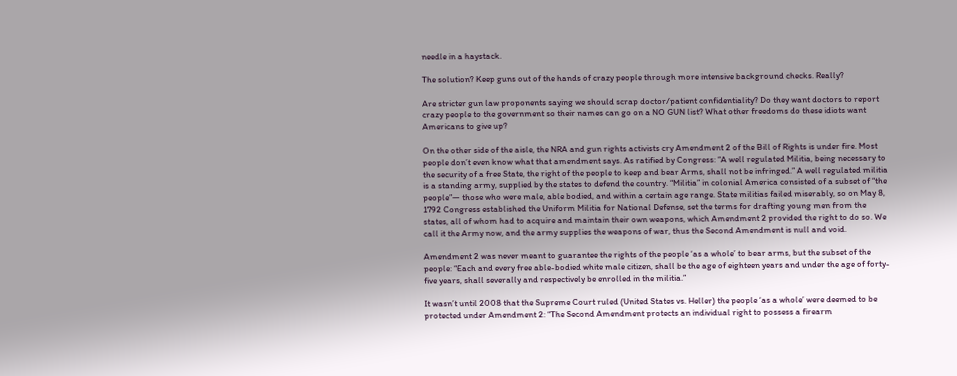needle in a haystack.

The solution? Keep guns out of the hands of crazy people through more intensive background checks. Really?

Are stricter gun law proponents saying we should scrap doctor/patient confidentiality? Do they want doctors to report crazy people to the government so their names can go on a NO GUN list? What other freedoms do these idiots want Americans to give up?

On the other side of the aisle, the NRA and gun rights activists cry Amendment 2 of the Bill of Rights is under fire. Most people don’t even know what that amendment says. As ratified by Congress: “A well regulated Militia, being necessary to the security of a free State, the right of the people to keep and bear Arms, shall not be infringed.” A well regulated militia is a standing army, supplied by the states to defend the country. “Militia” in colonial America consisted of a subset of “the people”— those who were male, able bodied, and within a certain age range. State militias failed miserably, so on May 8, 1792 Congress established the Uniform Militia for National Defense, set the terms for drafting young men from the states, all of whom had to acquire and maintain their own weapons, which Amendment 2 provided the right to do so. We call it the Army now, and the army supplies the weapons of war, thus the Second Amendment is null and void.

Amendment 2 was never meant to guarantee the rights of the people ‘as a whole’ to bear arms, but the subset of the people: “Each and every free able-bodied white male citizen, shall be the age of eighteen years and under the age of forty-five years, shall severally and respectively be enrolled in the militia.”

It wasn’t until 2008 that the Supreme Court ruled (United States vs. Heller) the people ‘as a whole’ were deemed to be protected under Amendment 2: “The Second Amendment protects an individual right to possess a firearm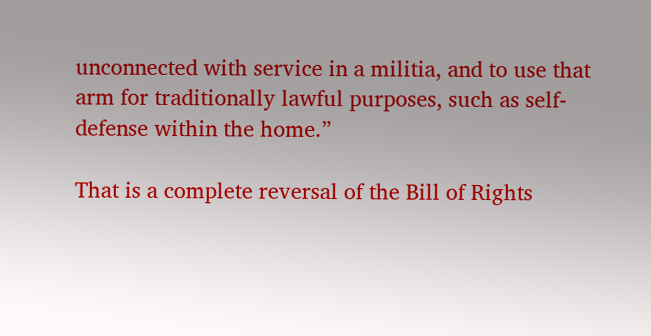unconnected with service in a militia, and to use that arm for traditionally lawful purposes, such as self-defense within the home.”

That is a complete reversal of the Bill of Rights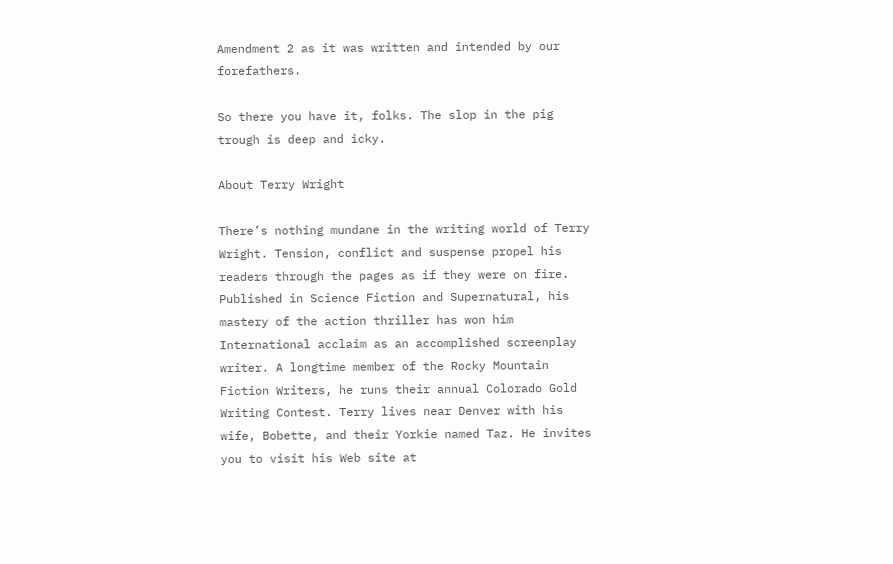Amendment 2 as it was written and intended by our forefathers.

So there you have it, folks. The slop in the pig trough is deep and icky.

About Terry Wright

There’s nothing mundane in the writing world of Terry Wright. Tension, conflict and suspense propel his readers through the pages as if they were on fire. Published in Science Fiction and Supernatural, his mastery of the action thriller has won him International acclaim as an accomplished screenplay writer. A longtime member of the Rocky Mountain Fiction Writers, he runs their annual Colorado Gold Writing Contest. Terry lives near Denver with his wife, Bobette, and their Yorkie named Taz. He invites you to visit his Web site at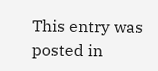This entry was posted in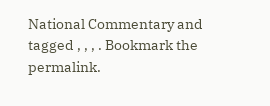National Commentary and tagged , , , . Bookmark the permalink.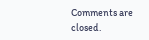Comments are closed.